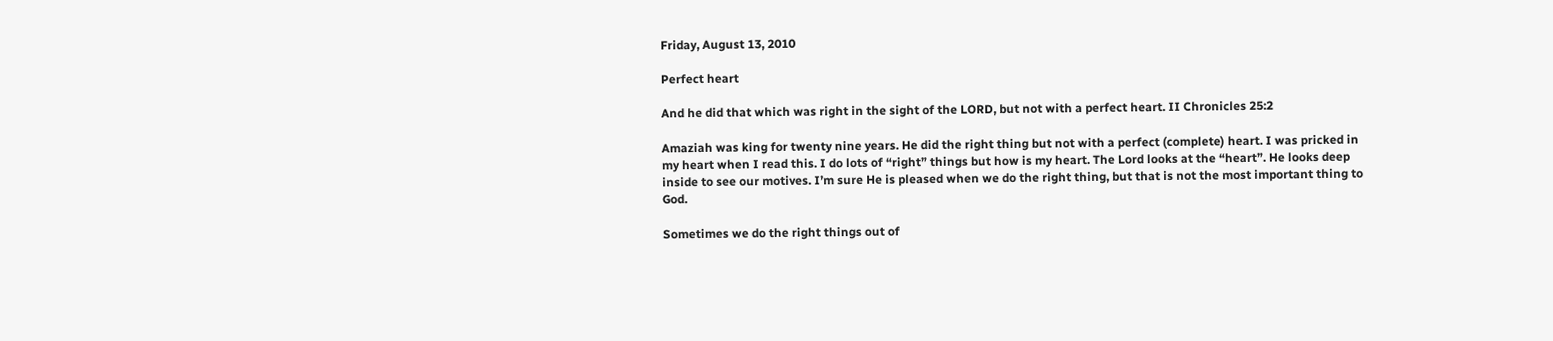Friday, August 13, 2010

Perfect heart

And he did that which was right in the sight of the LORD, but not with a perfect heart. II Chronicles 25:2

Amaziah was king for twenty nine years. He did the right thing but not with a perfect (complete) heart. I was pricked in my heart when I read this. I do lots of “right” things but how is my heart. The Lord looks at the “heart”. He looks deep inside to see our motives. I’m sure He is pleased when we do the right thing, but that is not the most important thing to God.

Sometimes we do the right things out of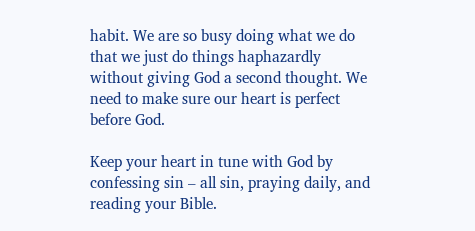habit. We are so busy doing what we do that we just do things haphazardly without giving God a second thought. We need to make sure our heart is perfect before God.

Keep your heart in tune with God by confessing sin – all sin, praying daily, and reading your Bible.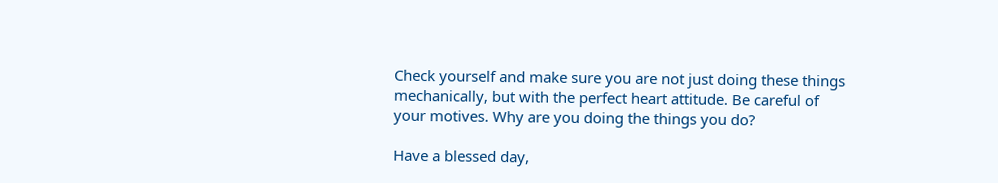Check yourself and make sure you are not just doing these things mechanically, but with the perfect heart attitude. Be careful of your motives. Why are you doing the things you do?

Have a blessed day,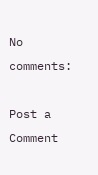No comments:

Post a Comment